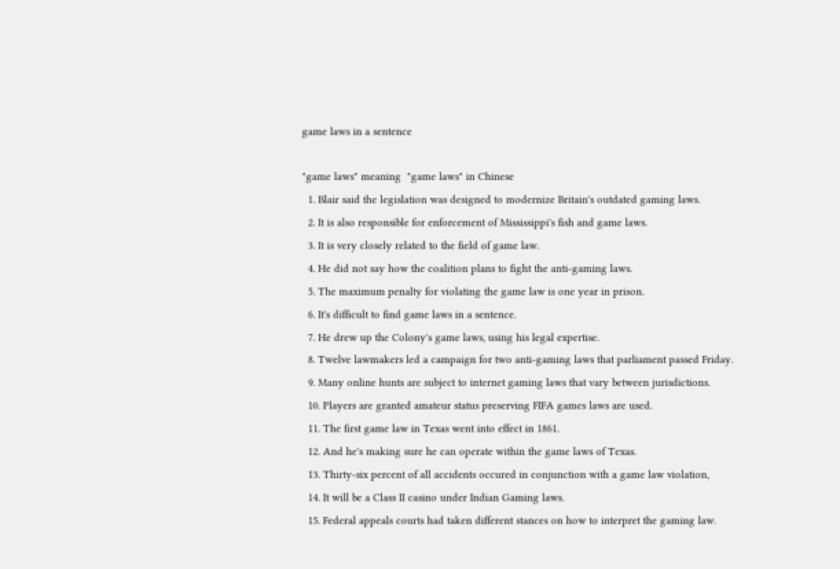game laws in a sentence

"game laws" meaning  "game laws" in Chinese
  1. Blair said the legislation was designed to modernize Britain's outdated gaming laws.
  2. It is also responsible for enforcement of Mississippi's fish and game laws.
  3. It is very closely related to the field of game law.
  4. He did not say how the coalition plans to fight the anti-gaming laws.
  5. The maximum penalty for violating the game law is one year in prison.
  6. It's difficult to find game laws in a sentence.
  7. He drew up the Colony's game laws, using his legal expertise.
  8. Twelve lawmakers led a campaign for two anti-gaming laws that parliament passed Friday.
  9. Many online hunts are subject to internet gaming laws that vary between jurisdictions.
  10. Players are granted amateur status preserving FIFA games laws are used.
  11. The first game law in Texas went into effect in 1861.
  12. And he's making sure he can operate within the game laws of Texas.
  13. Thirty-six percent of all accidents occured in conjunction with a game law violation,
  14. It will be a Class II casino under Indian Gaming laws.
  15. Federal appeals courts had taken different stances on how to interpret the gaming law.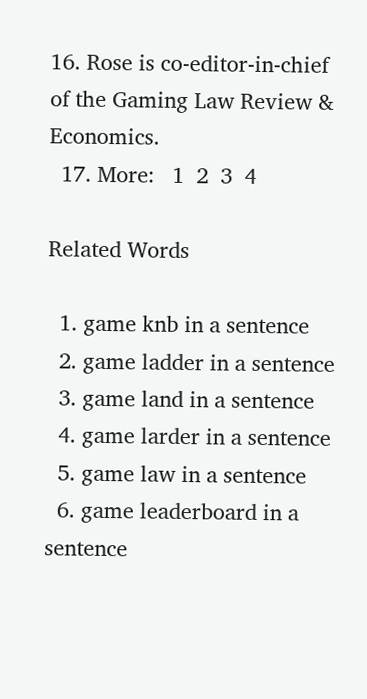16. Rose is co-editor-in-chief of the Gaming Law Review & Economics.
  17. More:   1  2  3  4

Related Words

  1. game knb in a sentence
  2. game ladder in a sentence
  3. game land in a sentence
  4. game larder in a sentence
  5. game law in a sentence
  6. game leaderboard in a sentence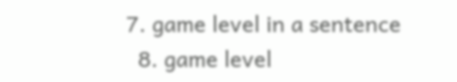7. game level in a sentence
  8. game level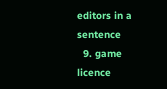editors in a sentence
  9. game licence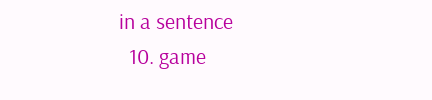in a sentence
  10. game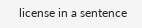license in a sentence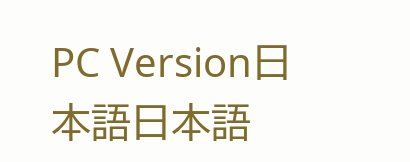PC Version日本語日本語